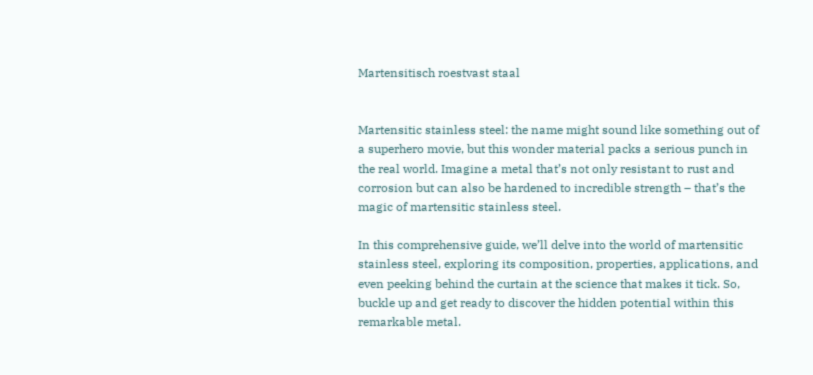Martensitisch roestvast staal


Martensitic stainless steel: the name might sound like something out of a superhero movie, but this wonder material packs a serious punch in the real world. Imagine a metal that’s not only resistant to rust and corrosion but can also be hardened to incredible strength – that’s the magic of martensitic stainless steel.

In this comprehensive guide, we’ll delve into the world of martensitic stainless steel, exploring its composition, properties, applications, and even peeking behind the curtain at the science that makes it tick. So, buckle up and get ready to discover the hidden potential within this remarkable metal.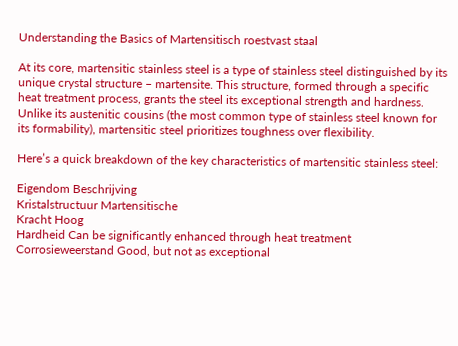Understanding the Basics of Martensitisch roestvast staal

At its core, martensitic stainless steel is a type of stainless steel distinguished by its unique crystal structure – martensite. This structure, formed through a specific heat treatment process, grants the steel its exceptional strength and hardness. Unlike its austenitic cousins (the most common type of stainless steel known for its formability), martensitic steel prioritizes toughness over flexibility.

Here’s a quick breakdown of the key characteristics of martensitic stainless steel:

Eigendom Beschrijving
Kristalstructuur Martensitische
Kracht Hoog
Hardheid Can be significantly enhanced through heat treatment
Corrosieweerstand Good, but not as exceptional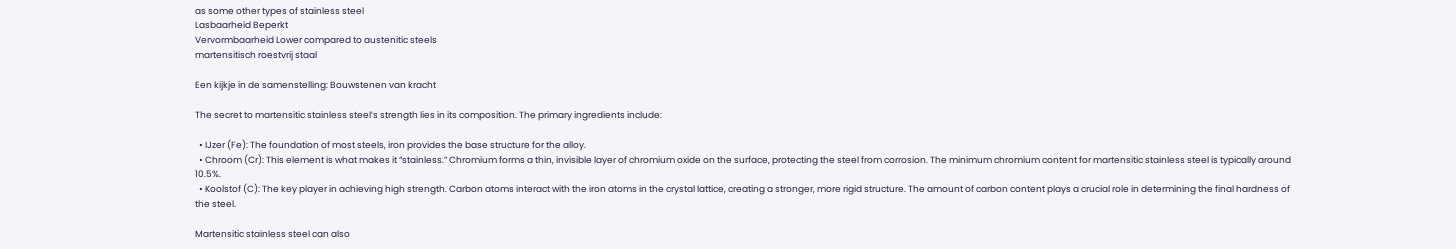as some other types of stainless steel
Lasbaarheid Beperkt
Vervormbaarheid Lower compared to austenitic steels
martensitisch roestvrij staal

Een kijkje in de samenstelling: Bouwstenen van kracht

The secret to martensitic stainless steel’s strength lies in its composition. The primary ingredients include:

  • IJzer (Fe): The foundation of most steels, iron provides the base structure for the alloy.
  • Chroom (Cr): This element is what makes it “stainless.” Chromium forms a thin, invisible layer of chromium oxide on the surface, protecting the steel from corrosion. The minimum chromium content for martensitic stainless steel is typically around 10.5%.
  • Koolstof (C): The key player in achieving high strength. Carbon atoms interact with the iron atoms in the crystal lattice, creating a stronger, more rigid structure. The amount of carbon content plays a crucial role in determining the final hardness of the steel.

Martensitic stainless steel can also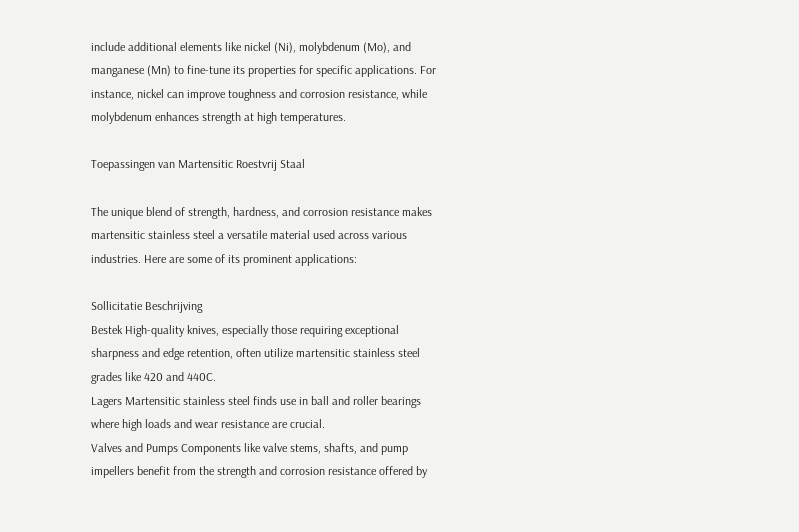include additional elements like nickel (Ni), molybdenum (Mo), and manganese (Mn) to fine-tune its properties for specific applications. For instance, nickel can improve toughness and corrosion resistance, while molybdenum enhances strength at high temperatures.

Toepassingen van Martensitic Roestvrij Staal

The unique blend of strength, hardness, and corrosion resistance makes martensitic stainless steel a versatile material used across various industries. Here are some of its prominent applications:

Sollicitatie Beschrijving
Bestek High-quality knives, especially those requiring exceptional sharpness and edge retention, often utilize martensitic stainless steel grades like 420 and 440C.
Lagers Martensitic stainless steel finds use in ball and roller bearings where high loads and wear resistance are crucial.
Valves and Pumps Components like valve stems, shafts, and pump impellers benefit from the strength and corrosion resistance offered by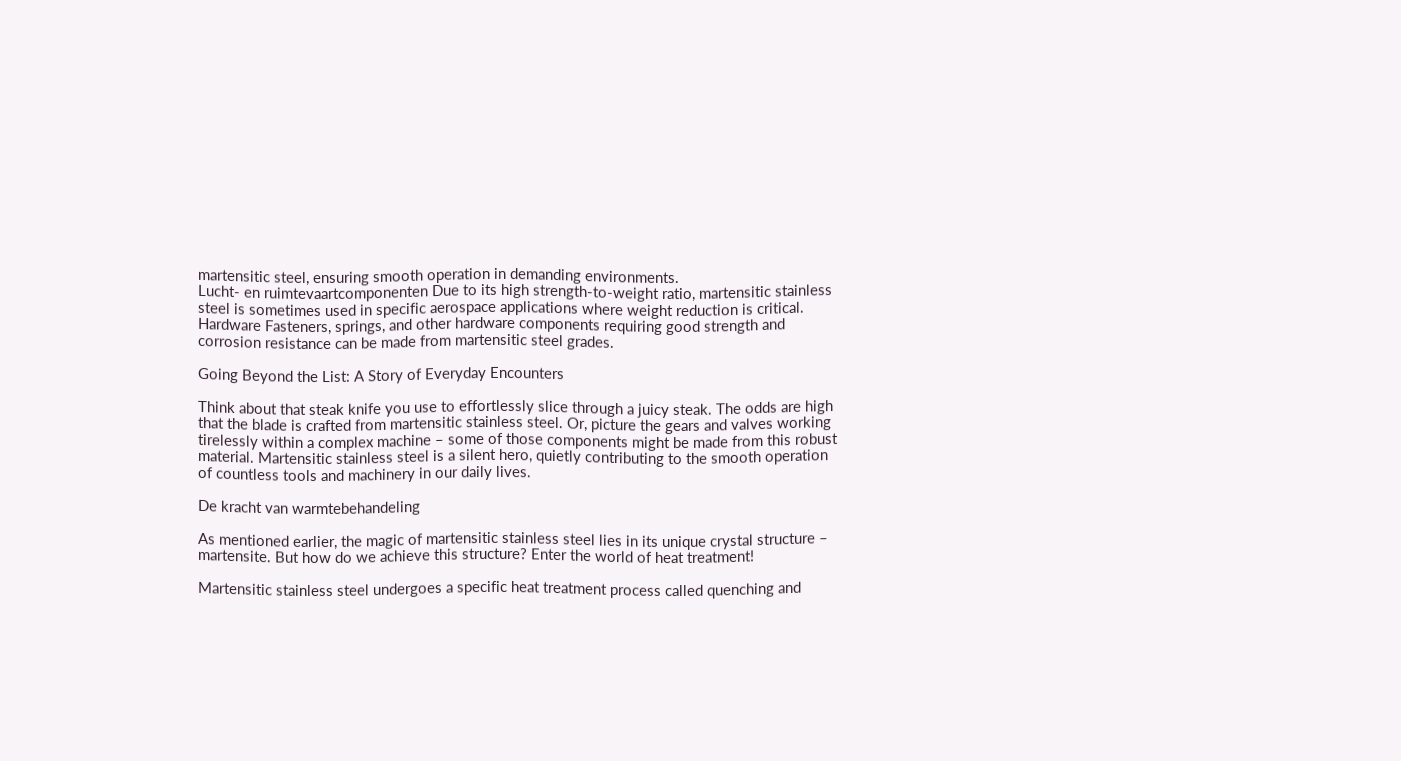martensitic steel, ensuring smooth operation in demanding environments.
Lucht- en ruimtevaartcomponenten Due to its high strength-to-weight ratio, martensitic stainless steel is sometimes used in specific aerospace applications where weight reduction is critical.
Hardware Fasteners, springs, and other hardware components requiring good strength and corrosion resistance can be made from martensitic steel grades.

Going Beyond the List: A Story of Everyday Encounters

Think about that steak knife you use to effortlessly slice through a juicy steak. The odds are high that the blade is crafted from martensitic stainless steel. Or, picture the gears and valves working tirelessly within a complex machine – some of those components might be made from this robust material. Martensitic stainless steel is a silent hero, quietly contributing to the smooth operation of countless tools and machinery in our daily lives.

De kracht van warmtebehandeling

As mentioned earlier, the magic of martensitic stainless steel lies in its unique crystal structure – martensite. But how do we achieve this structure? Enter the world of heat treatment!

Martensitic stainless steel undergoes a specific heat treatment process called quenching and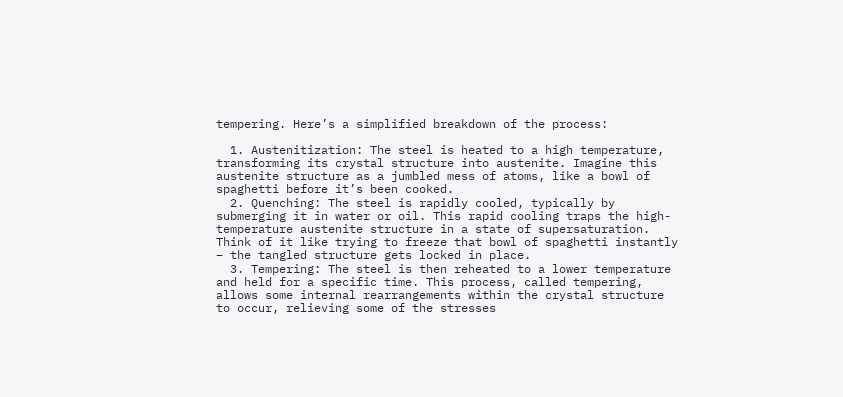tempering. Here’s a simplified breakdown of the process:

  1. Austenitization: The steel is heated to a high temperature, transforming its crystal structure into austenite. Imagine this austenite structure as a jumbled mess of atoms, like a bowl of spaghetti before it’s been cooked.
  2. Quenching: The steel is rapidly cooled, typically by submerging it in water or oil. This rapid cooling traps the high-temperature austenite structure in a state of supersaturation. Think of it like trying to freeze that bowl of spaghetti instantly – the tangled structure gets locked in place.
  3. Tempering: The steel is then reheated to a lower temperature and held for a specific time. This process, called tempering, allows some internal rearrangements within the crystal structure to occur, relieving some of the stresses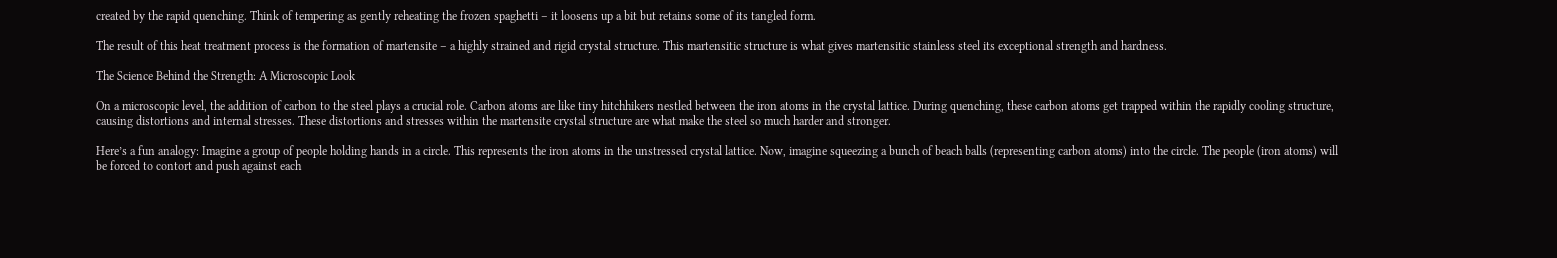created by the rapid quenching. Think of tempering as gently reheating the frozen spaghetti – it loosens up a bit but retains some of its tangled form.

The result of this heat treatment process is the formation of martensite – a highly strained and rigid crystal structure. This martensitic structure is what gives martensitic stainless steel its exceptional strength and hardness.

The Science Behind the Strength: A Microscopic Look

On a microscopic level, the addition of carbon to the steel plays a crucial role. Carbon atoms are like tiny hitchhikers nestled between the iron atoms in the crystal lattice. During quenching, these carbon atoms get trapped within the rapidly cooling structure, causing distortions and internal stresses. These distortions and stresses within the martensite crystal structure are what make the steel so much harder and stronger.

Here’s a fun analogy: Imagine a group of people holding hands in a circle. This represents the iron atoms in the unstressed crystal lattice. Now, imagine squeezing a bunch of beach balls (representing carbon atoms) into the circle. The people (iron atoms) will be forced to contort and push against each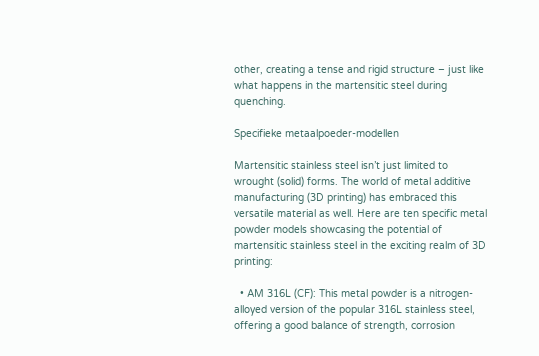other, creating a tense and rigid structure – just like what happens in the martensitic steel during quenching.

Specifieke metaalpoeder-modellen

Martensitic stainless steel isn’t just limited to wrought (solid) forms. The world of metal additive manufacturing (3D printing) has embraced this versatile material as well. Here are ten specific metal powder models showcasing the potential of martensitic stainless steel in the exciting realm of 3D printing:

  • AM 316L (CF): This metal powder is a nitrogen-alloyed version of the popular 316L stainless steel, offering a good balance of strength, corrosion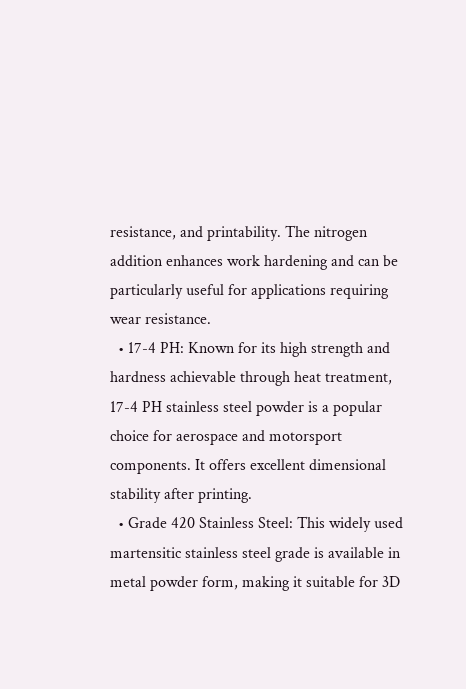resistance, and printability. The nitrogen addition enhances work hardening and can be particularly useful for applications requiring wear resistance.
  • 17-4 PH: Known for its high strength and hardness achievable through heat treatment, 17-4 PH stainless steel powder is a popular choice for aerospace and motorsport components. It offers excellent dimensional stability after printing.
  • Grade 420 Stainless Steel: This widely used martensitic stainless steel grade is available in metal powder form, making it suitable for 3D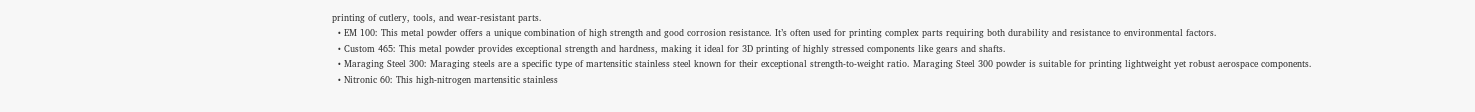printing of cutlery, tools, and wear-resistant parts.
  • EM 100: This metal powder offers a unique combination of high strength and good corrosion resistance. It’s often used for printing complex parts requiring both durability and resistance to environmental factors.
  • Custom 465: This metal powder provides exceptional strength and hardness, making it ideal for 3D printing of highly stressed components like gears and shafts.
  • Maraging Steel 300: Maraging steels are a specific type of martensitic stainless steel known for their exceptional strength-to-weight ratio. Maraging Steel 300 powder is suitable for printing lightweight yet robust aerospace components.
  • Nitronic 60: This high-nitrogen martensitic stainless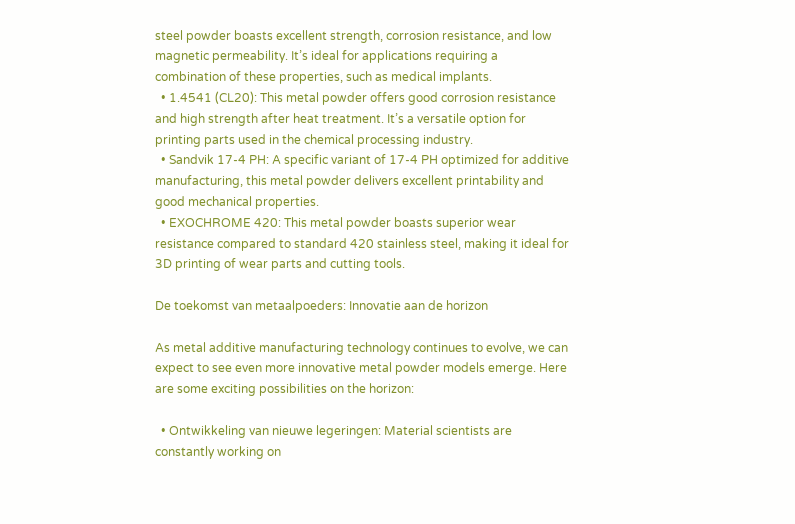steel powder boasts excellent strength, corrosion resistance, and low magnetic permeability. It’s ideal for applications requiring a combination of these properties, such as medical implants.
  • 1.4541 (CL20): This metal powder offers good corrosion resistance and high strength after heat treatment. It’s a versatile option for printing parts used in the chemical processing industry.
  • Sandvik 17-4 PH: A specific variant of 17-4 PH optimized for additive manufacturing, this metal powder delivers excellent printability and good mechanical properties.
  • EXOCHROME 420: This metal powder boasts superior wear resistance compared to standard 420 stainless steel, making it ideal for 3D printing of wear parts and cutting tools.

De toekomst van metaalpoeders: Innovatie aan de horizon

As metal additive manufacturing technology continues to evolve, we can expect to see even more innovative metal powder models emerge. Here are some exciting possibilities on the horizon:

  • Ontwikkeling van nieuwe legeringen: Material scientists are constantly working on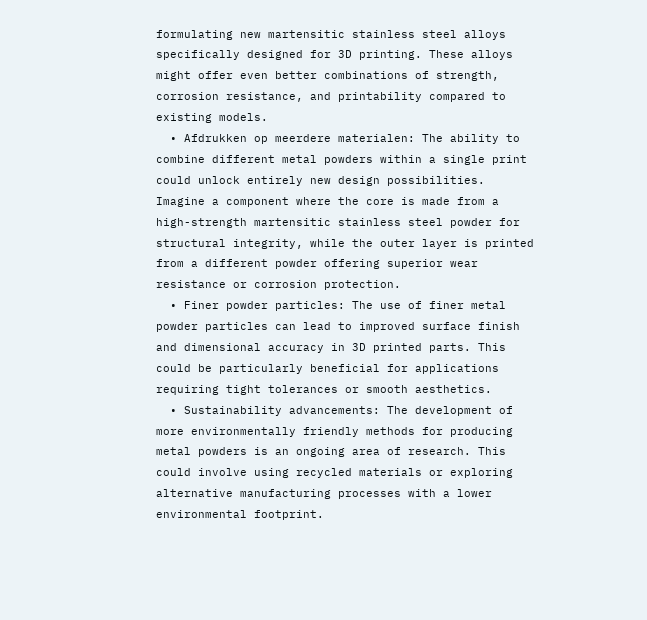formulating new martensitic stainless steel alloys specifically designed for 3D printing. These alloys might offer even better combinations of strength, corrosion resistance, and printability compared to existing models.
  • Afdrukken op meerdere materialen: The ability to combine different metal powders within a single print could unlock entirely new design possibilities. Imagine a component where the core is made from a high-strength martensitic stainless steel powder for structural integrity, while the outer layer is printed from a different powder offering superior wear resistance or corrosion protection.
  • Finer powder particles: The use of finer metal powder particles can lead to improved surface finish and dimensional accuracy in 3D printed parts. This could be particularly beneficial for applications requiring tight tolerances or smooth aesthetics.
  • Sustainability advancements: The development of more environmentally friendly methods for producing metal powders is an ongoing area of research. This could involve using recycled materials or exploring alternative manufacturing processes with a lower environmental footprint.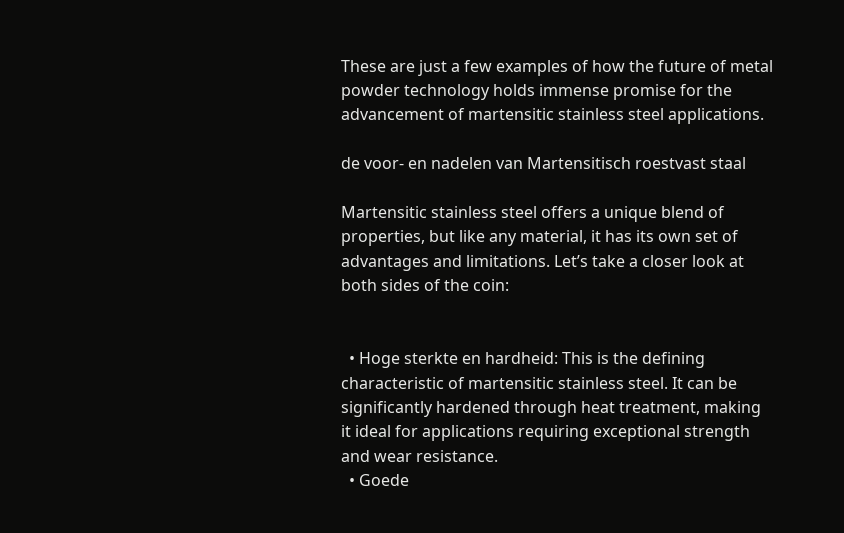These are just a few examples of how the future of metal powder technology holds immense promise for the advancement of martensitic stainless steel applications.

de voor- en nadelen van Martensitisch roestvast staal

Martensitic stainless steel offers a unique blend of properties, but like any material, it has its own set of advantages and limitations. Let’s take a closer look at both sides of the coin:


  • Hoge sterkte en hardheid: This is the defining characteristic of martensitic stainless steel. It can be significantly hardened through heat treatment, making it ideal for applications requiring exceptional strength and wear resistance.
  • Goede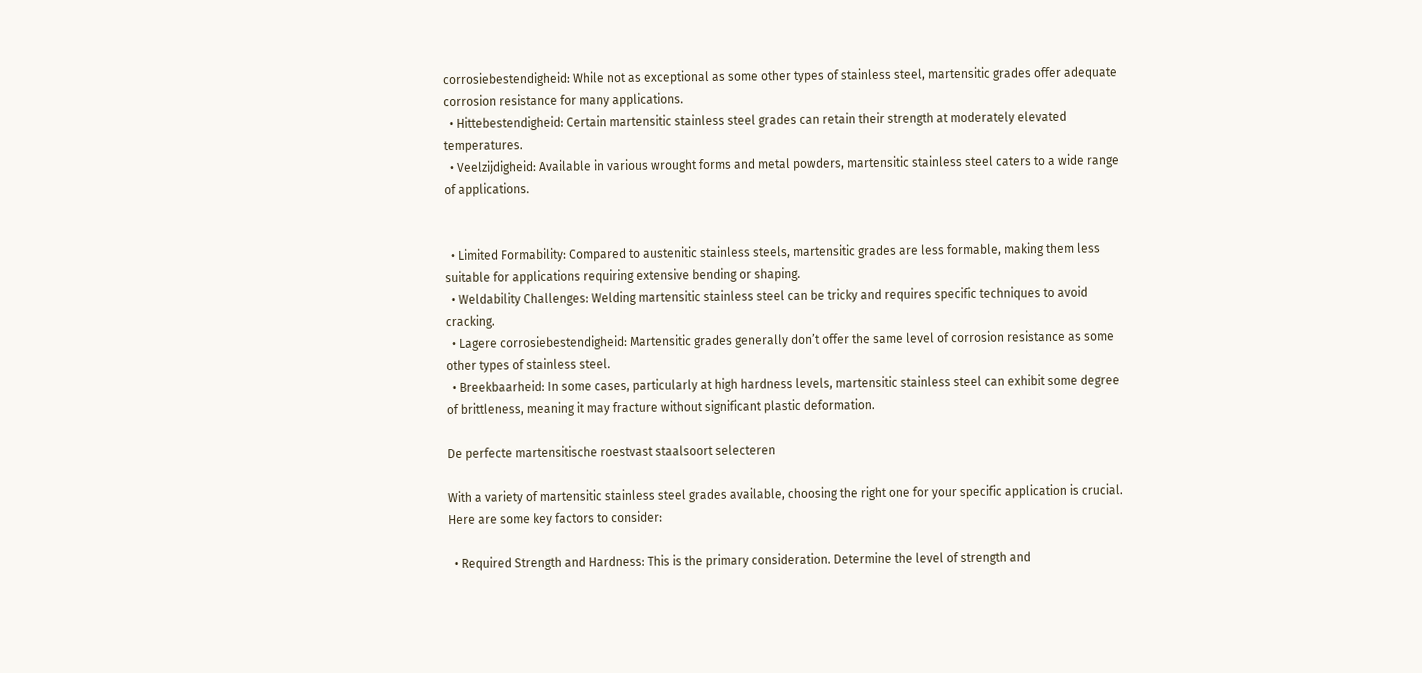corrosiebestendigheid: While not as exceptional as some other types of stainless steel, martensitic grades offer adequate corrosion resistance for many applications.
  • Hittebestendigheid: Certain martensitic stainless steel grades can retain their strength at moderately elevated temperatures.
  • Veelzijdigheid: Available in various wrought forms and metal powders, martensitic stainless steel caters to a wide range of applications.


  • Limited Formability: Compared to austenitic stainless steels, martensitic grades are less formable, making them less suitable for applications requiring extensive bending or shaping.
  • Weldability Challenges: Welding martensitic stainless steel can be tricky and requires specific techniques to avoid cracking.
  • Lagere corrosiebestendigheid: Martensitic grades generally don’t offer the same level of corrosion resistance as some other types of stainless steel.
  • Breekbaarheid: In some cases, particularly at high hardness levels, martensitic stainless steel can exhibit some degree of brittleness, meaning it may fracture without significant plastic deformation.

De perfecte martensitische roestvast staalsoort selecteren

With a variety of martensitic stainless steel grades available, choosing the right one for your specific application is crucial. Here are some key factors to consider:

  • Required Strength and Hardness: This is the primary consideration. Determine the level of strength and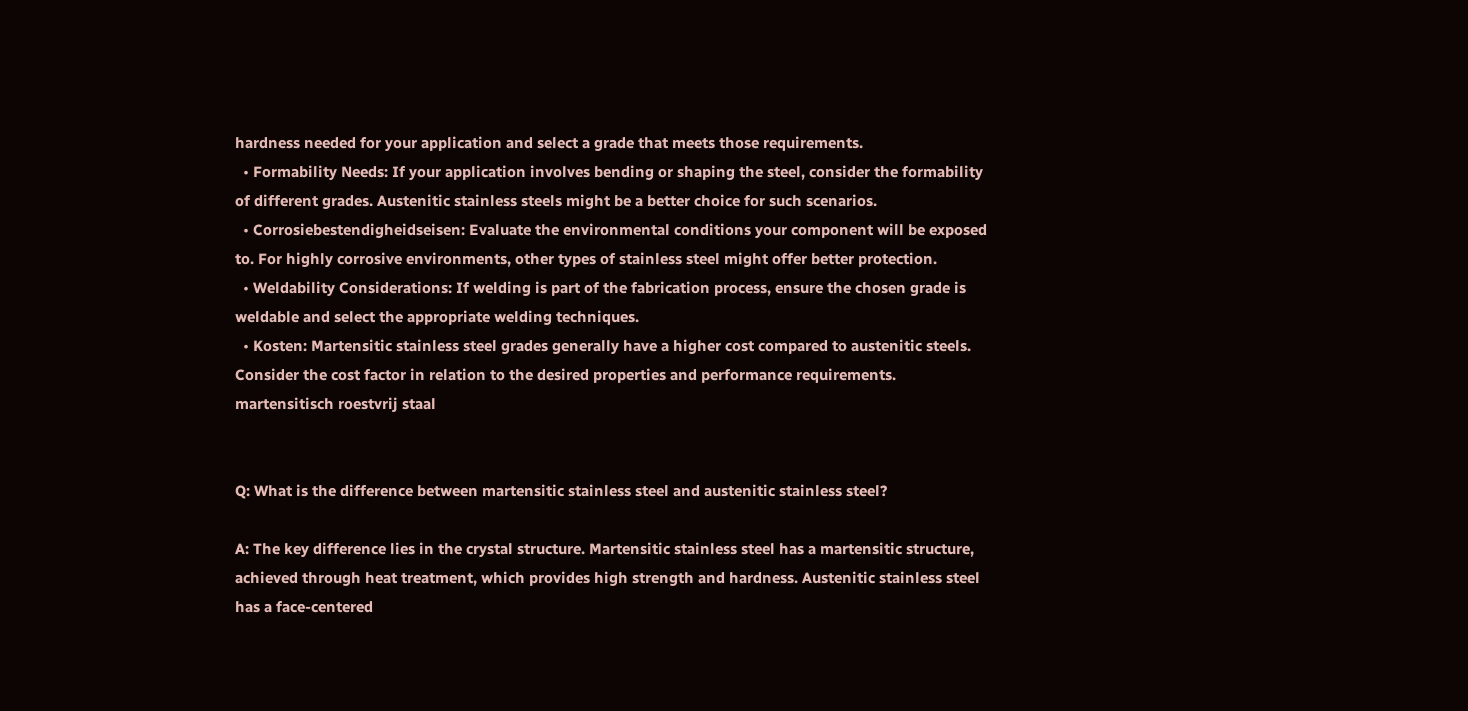hardness needed for your application and select a grade that meets those requirements.
  • Formability Needs: If your application involves bending or shaping the steel, consider the formability of different grades. Austenitic stainless steels might be a better choice for such scenarios.
  • Corrosiebestendigheidseisen: Evaluate the environmental conditions your component will be exposed to. For highly corrosive environments, other types of stainless steel might offer better protection.
  • Weldability Considerations: If welding is part of the fabrication process, ensure the chosen grade is weldable and select the appropriate welding techniques.
  • Kosten: Martensitic stainless steel grades generally have a higher cost compared to austenitic steels. Consider the cost factor in relation to the desired properties and performance requirements.
martensitisch roestvrij staal


Q: What is the difference between martensitic stainless steel and austenitic stainless steel?

A: The key difference lies in the crystal structure. Martensitic stainless steel has a martensitic structure, achieved through heat treatment, which provides high strength and hardness. Austenitic stainless steel has a face-centered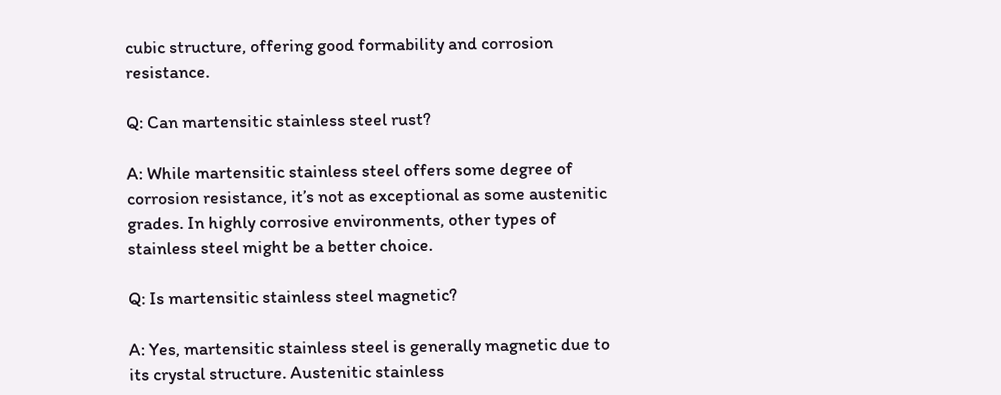cubic structure, offering good formability and corrosion resistance.

Q: Can martensitic stainless steel rust?

A: While martensitic stainless steel offers some degree of corrosion resistance, it’s not as exceptional as some austenitic grades. In highly corrosive environments, other types of stainless steel might be a better choice.

Q: Is martensitic stainless steel magnetic?

A: Yes, martensitic stainless steel is generally magnetic due to its crystal structure. Austenitic stainless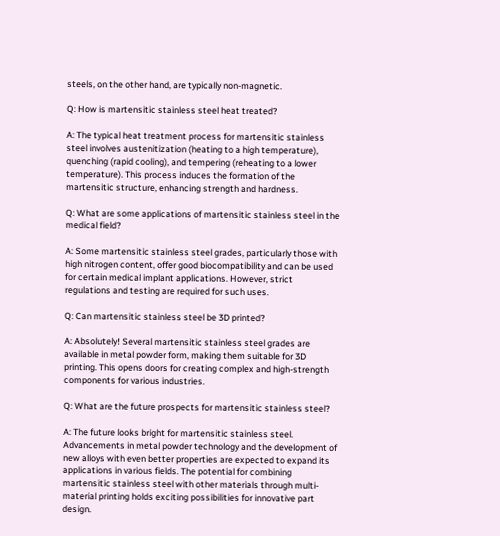steels, on the other hand, are typically non-magnetic.

Q: How is martensitic stainless steel heat treated?

A: The typical heat treatment process for martensitic stainless steel involves austenitization (heating to a high temperature), quenching (rapid cooling), and tempering (reheating to a lower temperature). This process induces the formation of the martensitic structure, enhancing strength and hardness.

Q: What are some applications of martensitic stainless steel in the medical field?

A: Some martensitic stainless steel grades, particularly those with high nitrogen content, offer good biocompatibility and can be used for certain medical implant applications. However, strict regulations and testing are required for such uses.

Q: Can martensitic stainless steel be 3D printed?

A: Absolutely! Several martensitic stainless steel grades are available in metal powder form, making them suitable for 3D printing. This opens doors for creating complex and high-strength components for various industries.

Q: What are the future prospects for martensitic stainless steel?

A: The future looks bright for martensitic stainless steel. Advancements in metal powder technology and the development of new alloys with even better properties are expected to expand its applications in various fields. The potential for combining martensitic stainless steel with other materials through multi-material printing holds exciting possibilities for innovative part design.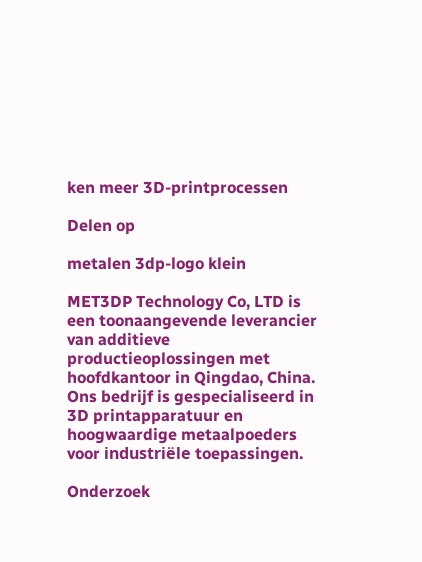ken meer 3D-printprocessen

Delen op

metalen 3dp-logo klein

MET3DP Technology Co, LTD is een toonaangevende leverancier van additieve productieoplossingen met hoofdkantoor in Qingdao, China. Ons bedrijf is gespecialiseerd in 3D printapparatuur en hoogwaardige metaalpoeders voor industriële toepassingen.

Onderzoek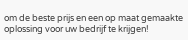om de beste prijs en een op maat gemaakte oplossing voor uw bedrijf te krijgen!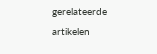gerelateerde artikelen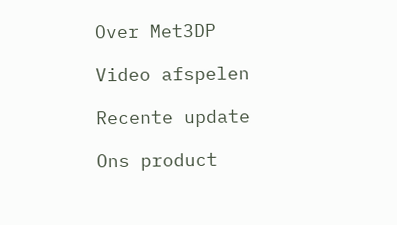Over Met3DP

Video afspelen

Recente update

Ons product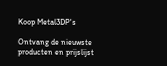Koop Metal3DP's

Ontvang de nieuwste producten en prijslijst